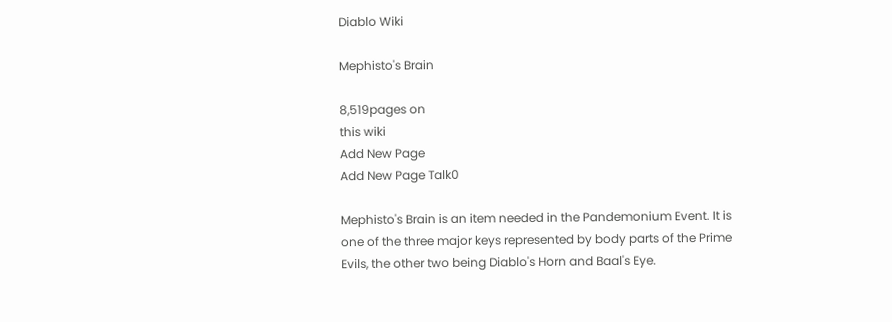Diablo Wiki

Mephisto's Brain

8,519pages on
this wiki
Add New Page
Add New Page Talk0

Mephisto's Brain is an item needed in the Pandemonium Event. It is one of the three major keys represented by body parts of the Prime Evils, the other two being Diablo's Horn and Baal's Eye.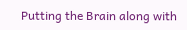Putting the Brain along with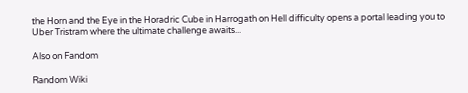the Horn and the Eye in the Horadric Cube in Harrogath on Hell difficulty opens a portal leading you to Uber Tristram where the ultimate challenge awaits...

Also on Fandom

Random Wiki